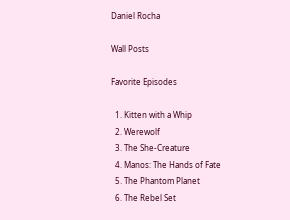Daniel Rocha

Wall Posts

Favorite Episodes

  1. Kitten with a Whip
  2. Werewolf
  3. The She-Creature
  4. Manos: The Hands of Fate
  5. The Phantom Planet
  6. The Rebel Set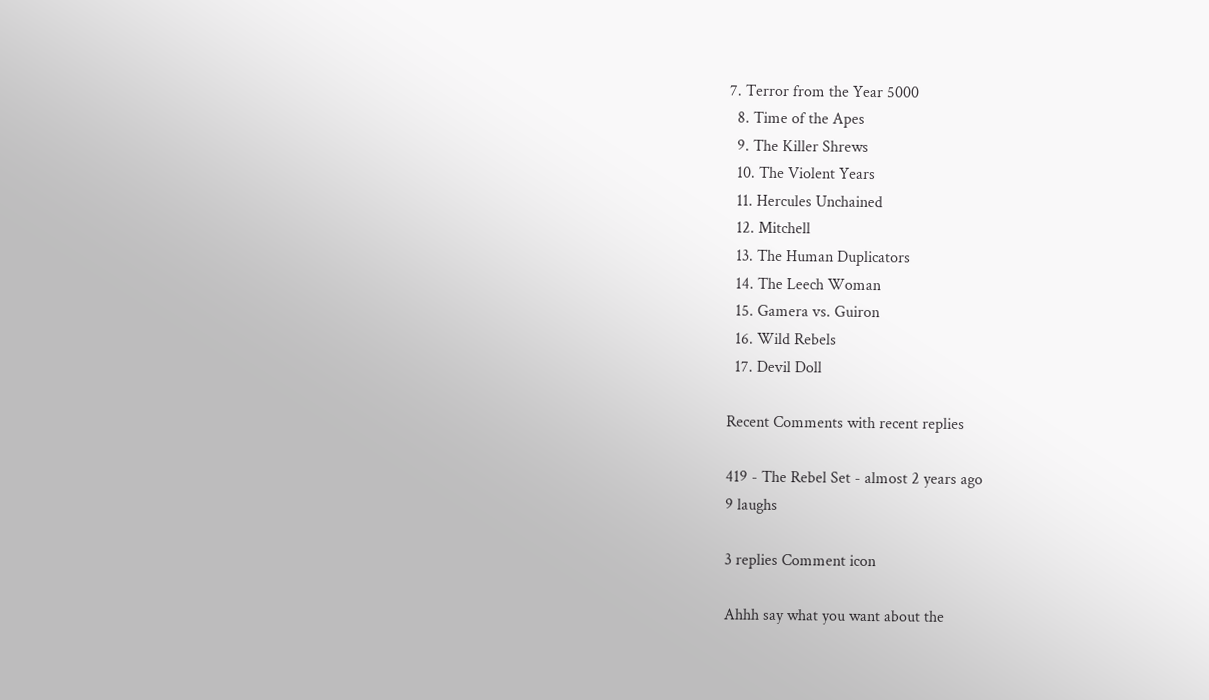7. Terror from the Year 5000
  8. Time of the Apes
  9. The Killer Shrews
  10. The Violent Years
  11. Hercules Unchained
  12. Mitchell
  13. The Human Duplicators
  14. The Leech Woman
  15. Gamera vs. Guiron
  16. Wild Rebels
  17. Devil Doll

Recent Comments with recent replies

419 - The Rebel Set - almost 2 years ago
9 laughs

3 replies Comment icon

Ahhh say what you want about the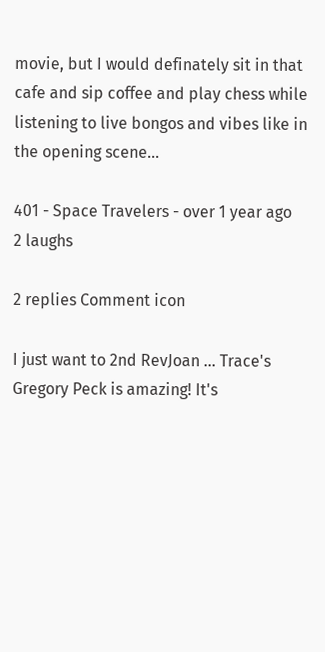movie, but I would definately sit in that cafe and sip coffee and play chess while listening to live bongos and vibes like in the opening scene...

401 - Space Travelers - over 1 year ago
2 laughs

2 replies Comment icon

I just want to 2nd RevJoan ... Trace's Gregory Peck is amazing! It's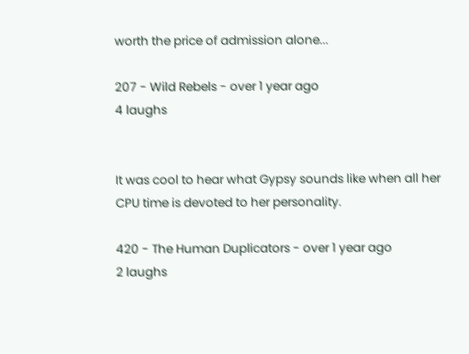worth the price of admission alone...

207 - Wild Rebels - over 1 year ago
4 laughs


It was cool to hear what Gypsy sounds like when all her CPU time is devoted to her personality.

420 - The Human Duplicators - over 1 year ago
2 laughs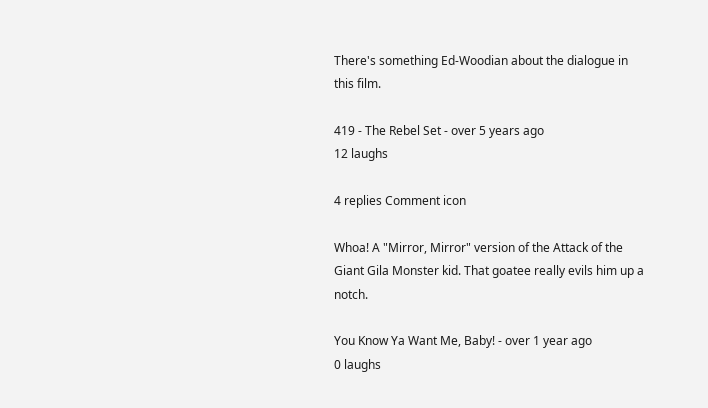There's something Ed-Woodian about the dialogue in this film.

419 - The Rebel Set - over 5 years ago
12 laughs

4 replies Comment icon

Whoa! A "Mirror, Mirror" version of the Attack of the Giant Gila Monster kid. That goatee really evils him up a notch.

You Know Ya Want Me, Baby! - over 1 year ago
0 laughs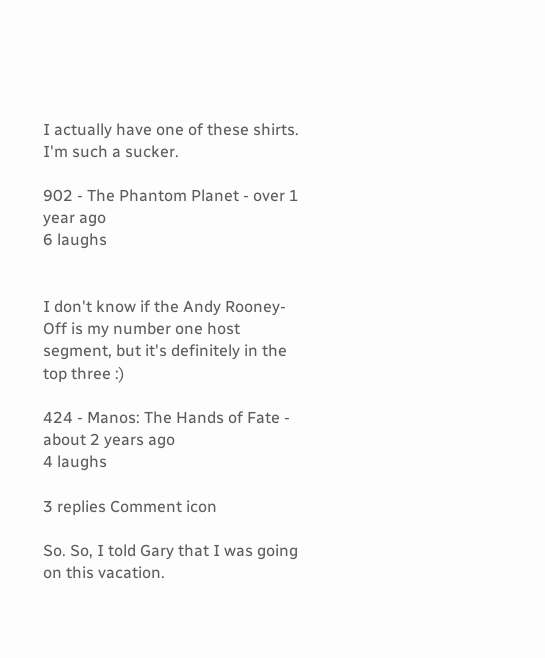I actually have one of these shirts. I'm such a sucker.

902 - The Phantom Planet - over 1 year ago
6 laughs


I don't know if the Andy Rooney-Off is my number one host segment, but it's definitely in the top three :)

424 - Manos: The Hands of Fate - about 2 years ago
4 laughs

3 replies Comment icon

So. So, I told Gary that I was going on this vacation.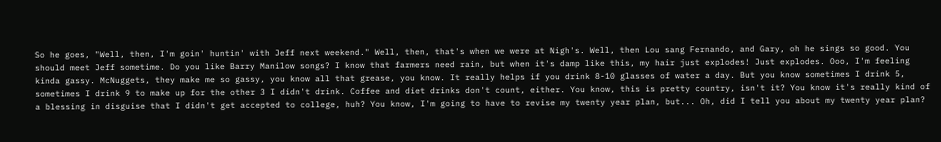So he goes, "Well, then, I'm goin' huntin' with Jeff next weekend." Well, then, that's when we were at Nigh's. Well, then Lou sang Fernando, and Gary, oh he sings so good. You should meet Jeff sometime. Do you like Barry Manilow songs? I know that farmers need rain, but when it's damp like this, my hair just explodes! Just explodes. Ooo, I'm feeling kinda gassy. McNuggets, they make me so gassy, you know all that grease, you know. It really helps if you drink 8-10 glasses of water a day. But you know sometimes I drink 5, sometimes I drink 9 to make up for the other 3 I didn't drink. Coffee and diet drinks don't count, either. You know, this is pretty country, isn't it? You know it's really kind of a blessing in disguise that I didn't get accepted to college, huh? You know, I'm going to have to revise my twenty year plan, but... Oh, did I tell you about my twenty year plan?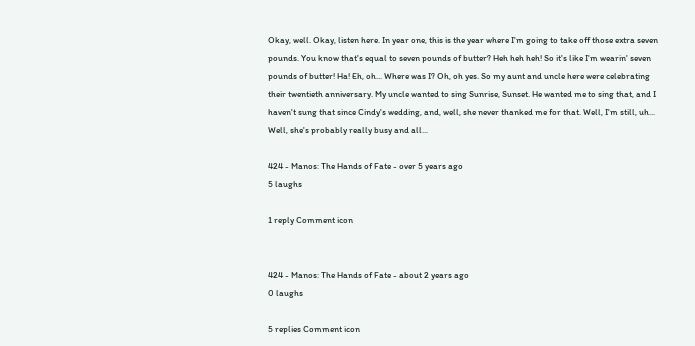Okay, well. Okay, listen here. In year one, this is the year where I'm going to take off those extra seven pounds. You know that's equal to seven pounds of butter? Heh heh heh! So it's like I'm wearin' seven pounds of butter! Ha! Eh, oh... Where was I? Oh, oh yes. So my aunt and uncle here were celebrating their twentieth anniversary. My uncle wanted to sing Sunrise, Sunset. He wanted me to sing that, and I haven't sung that since Cindy's wedding, and, well, she never thanked me for that. Well, I'm still, uh... Well, she's probably really busy and all...

424 - Manos: The Hands of Fate - over 5 years ago
5 laughs

1 reply Comment icon


424 - Manos: The Hands of Fate - about 2 years ago
0 laughs

5 replies Comment icon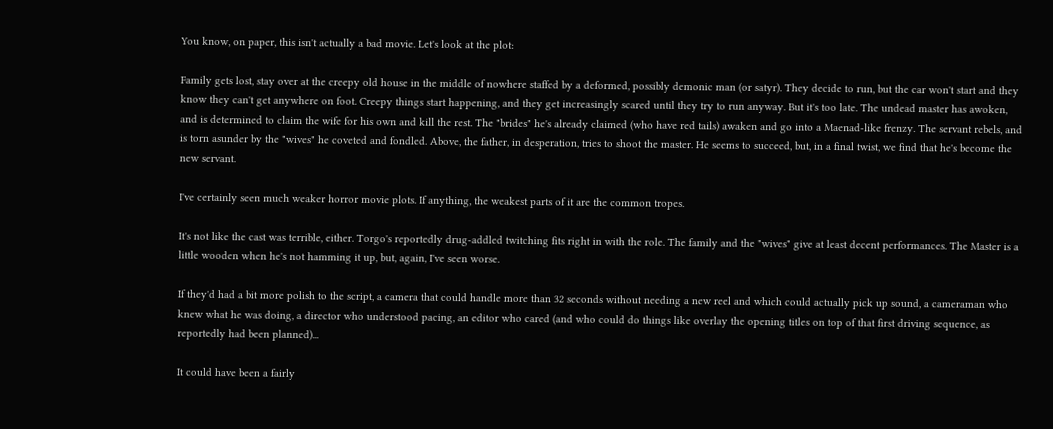You know, on paper, this isn't actually a bad movie. Let's look at the plot:

Family gets lost, stay over at the creepy old house in the middle of nowhere staffed by a deformed, possibly demonic man (or satyr). They decide to run, but the car won't start and they know they can't get anywhere on foot. Creepy things start happening, and they get increasingly scared until they try to run anyway. But it's too late. The undead master has awoken, and is determined to claim the wife for his own and kill the rest. The "brides" he's already claimed (who have red tails) awaken and go into a Maenad-like frenzy. The servant rebels, and is torn asunder by the "wives" he coveted and fondled. Above, the father, in desperation, tries to shoot the master. He seems to succeed, but, in a final twist, we find that he's become the new servant.

I've certainly seen much weaker horror movie plots. If anything, the weakest parts of it are the common tropes.

It's not like the cast was terrible, either. Torgo's reportedly drug-addled twitching fits right in with the role. The family and the "wives" give at least decent performances. The Master is a little wooden when he's not hamming it up, but, again, I've seen worse.

If they'd had a bit more polish to the script, a camera that could handle more than 32 seconds without needing a new reel and which could actually pick up sound, a cameraman who knew what he was doing, a director who understood pacing, an editor who cared (and who could do things like overlay the opening titles on top of that first driving sequence, as reportedly had been planned)...

It could have been a fairly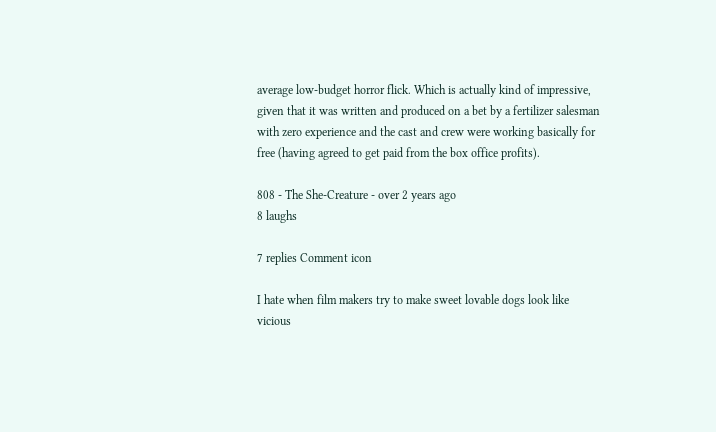average low-budget horror flick. Which is actually kind of impressive, given that it was written and produced on a bet by a fertilizer salesman with zero experience and the cast and crew were working basically for free (having agreed to get paid from the box office profits).

808 - The She-Creature - over 2 years ago
8 laughs

7 replies Comment icon

I hate when film makers try to make sweet lovable dogs look like vicious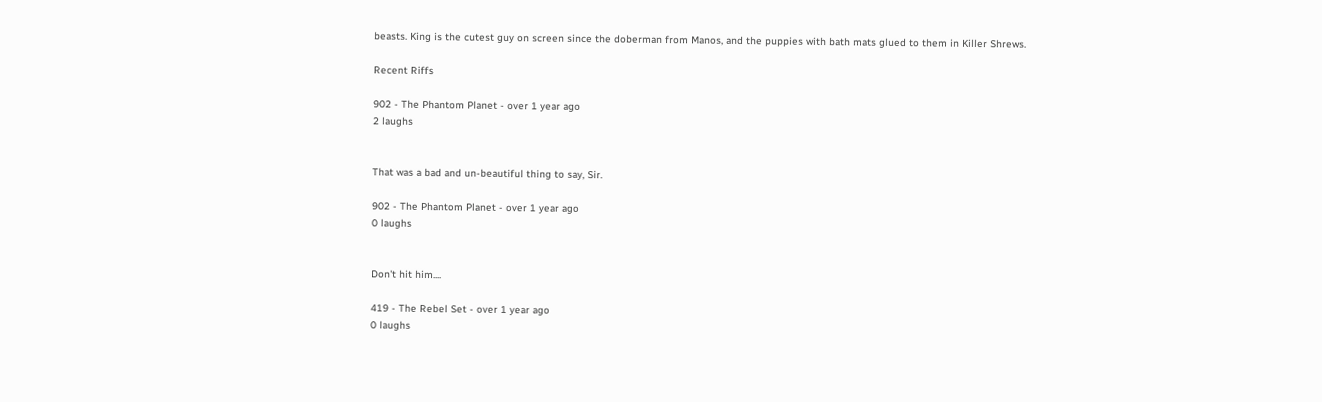beasts. King is the cutest guy on screen since the doberman from Manos, and the puppies with bath mats glued to them in Killer Shrews.

Recent Riffs

902 - The Phantom Planet - over 1 year ago
2 laughs


That was a bad and un-beautiful thing to say, Sir.

902 - The Phantom Planet - over 1 year ago
0 laughs


Don't hit him....

419 - The Rebel Set - over 1 year ago
0 laughs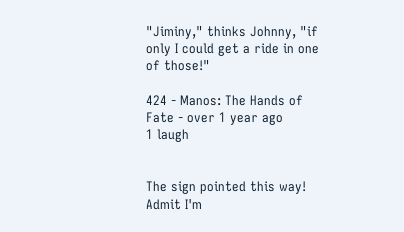"Jiminy," thinks Johnny, "if only I could get a ride in one of those!"

424 - Manos: The Hands of Fate - over 1 year ago
1 laugh


The sign pointed this way! Admit I'm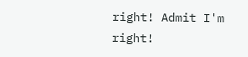right! Admit I'm right!